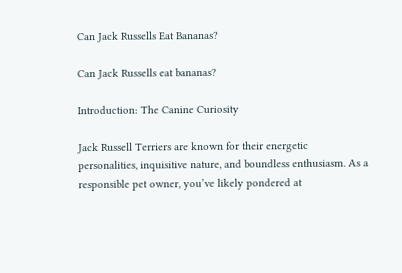Can Jack Russells Eat Bananas?

Can Jack Russells eat bananas?

Introduction: The Canine Curiosity

Jack Russell Terriers are known for their energetic personalities, inquisitive nature, and boundless enthusiasm. As a responsible pet owner, you’ve likely pondered at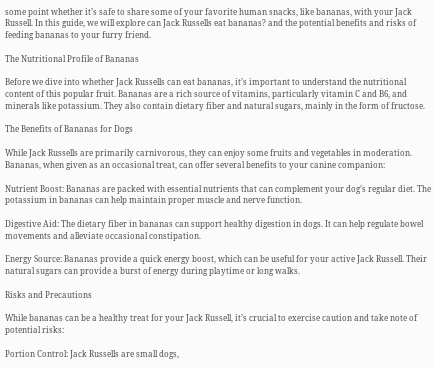some point whether it’s safe to share some of your favorite human snacks, like bananas, with your Jack Russell. In this guide, we will explore can Jack Russells eat bananas? and the potential benefits and risks of feeding bananas to your furry friend.

The Nutritional Profile of Bananas

Before we dive into whether Jack Russells can eat bananas, it’s important to understand the nutritional content of this popular fruit. Bananas are a rich source of vitamins, particularly vitamin C and B6, and minerals like potassium. They also contain dietary fiber and natural sugars, mainly in the form of fructose.

The Benefits of Bananas for Dogs

While Jack Russells are primarily carnivorous, they can enjoy some fruits and vegetables in moderation. Bananas, when given as an occasional treat, can offer several benefits to your canine companion:

Nutrient Boost: Bananas are packed with essential nutrients that can complement your dog’s regular diet. The potassium in bananas can help maintain proper muscle and nerve function.

Digestive Aid: The dietary fiber in bananas can support healthy digestion in dogs. It can help regulate bowel movements and alleviate occasional constipation.

Energy Source: Bananas provide a quick energy boost, which can be useful for your active Jack Russell. Their natural sugars can provide a burst of energy during playtime or long walks.

Risks and Precautions

While bananas can be a healthy treat for your Jack Russell, it’s crucial to exercise caution and take note of potential risks:

Portion Control: Jack Russells are small dogs,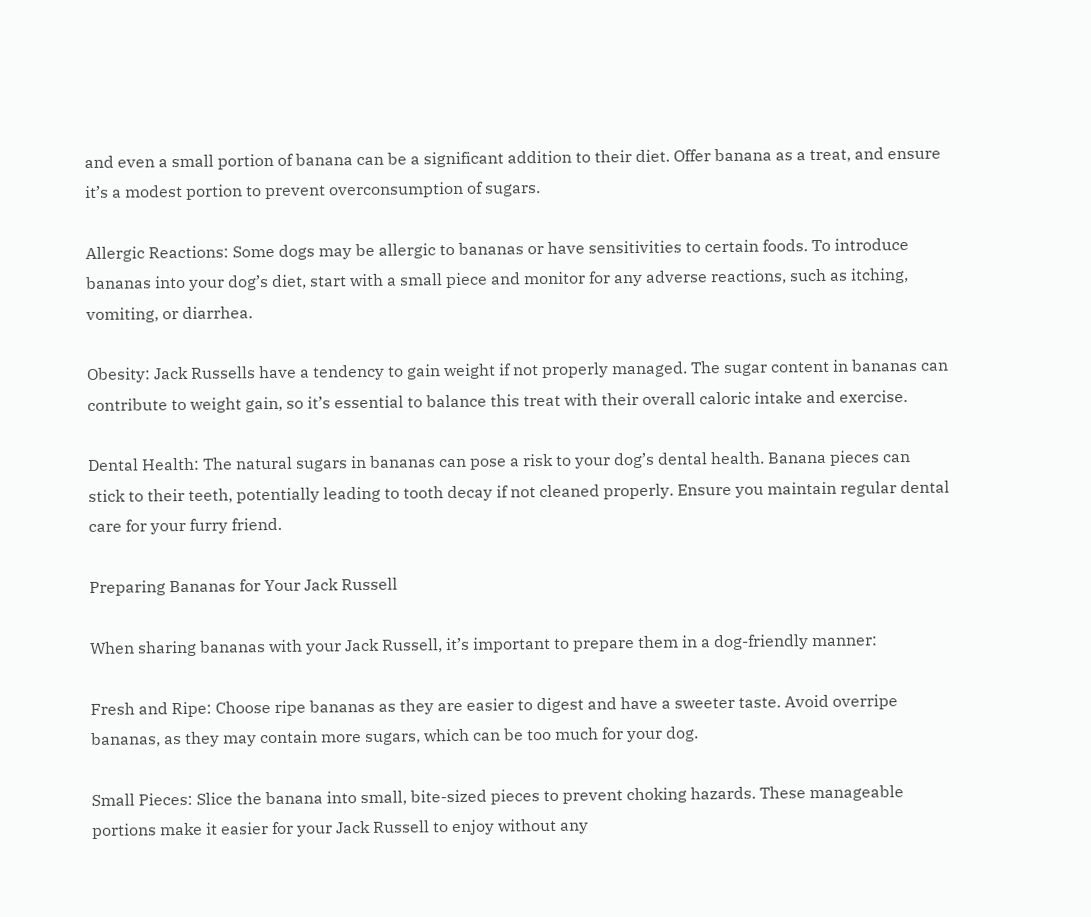and even a small portion of banana can be a significant addition to their diet. Offer banana as a treat, and ensure it’s a modest portion to prevent overconsumption of sugars.

Allergic Reactions: Some dogs may be allergic to bananas or have sensitivities to certain foods. To introduce bananas into your dog’s diet, start with a small piece and monitor for any adverse reactions, such as itching, vomiting, or diarrhea.

Obesity: Jack Russells have a tendency to gain weight if not properly managed. The sugar content in bananas can contribute to weight gain, so it’s essential to balance this treat with their overall caloric intake and exercise.

Dental Health: The natural sugars in bananas can pose a risk to your dog’s dental health. Banana pieces can stick to their teeth, potentially leading to tooth decay if not cleaned properly. Ensure you maintain regular dental care for your furry friend.

Preparing Bananas for Your Jack Russell

When sharing bananas with your Jack Russell, it’s important to prepare them in a dog-friendly manner:

Fresh and Ripe: Choose ripe bananas as they are easier to digest and have a sweeter taste. Avoid overripe bananas, as they may contain more sugars, which can be too much for your dog.

Small Pieces: Slice the banana into small, bite-sized pieces to prevent choking hazards. These manageable portions make it easier for your Jack Russell to enjoy without any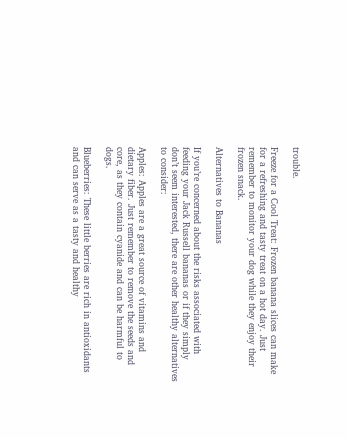trouble.

Freeze for a Cool Treat: Frozen banana slices can make for a refreshing and tasty treat on a hot day. Just remember to monitor your dog while they enjoy their frozen snack.

Alternatives to Bananas

If you’re concerned about the risks associated with feeding your Jack Russell bananas or if they simply don’t seem interested, there are other healthy alternatives to consider:

Apples: Apples are a great source of vitamins and dietary fiber. Just remember to remove the seeds and core, as they contain cyanide and can be harmful to dogs.

Blueberries: These little berries are rich in antioxidants and can serve as a tasty and healthy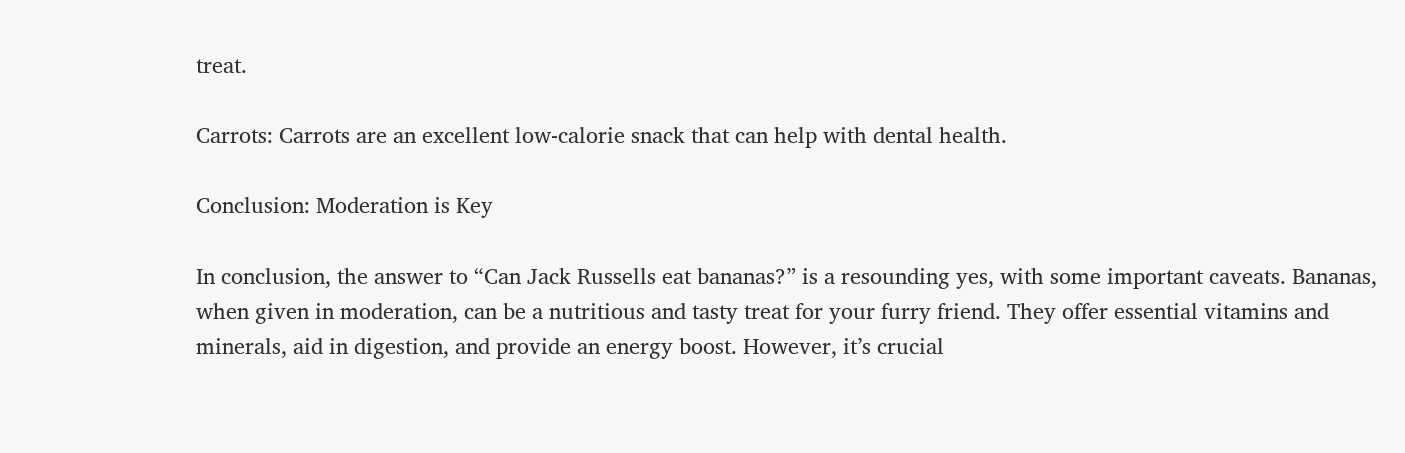treat.

Carrots: Carrots are an excellent low-calorie snack that can help with dental health.

Conclusion: Moderation is Key

In conclusion, the answer to “Can Jack Russells eat bananas?” is a resounding yes, with some important caveats. Bananas, when given in moderation, can be a nutritious and tasty treat for your furry friend. They offer essential vitamins and minerals, aid in digestion, and provide an energy boost. However, it’s crucial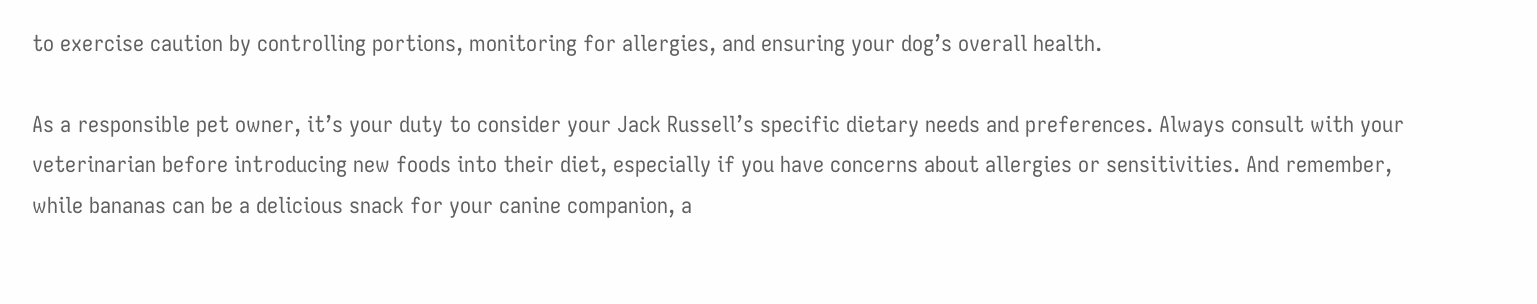to exercise caution by controlling portions, monitoring for allergies, and ensuring your dog’s overall health.

As a responsible pet owner, it’s your duty to consider your Jack Russell’s specific dietary needs and preferences. Always consult with your veterinarian before introducing new foods into their diet, especially if you have concerns about allergies or sensitivities. And remember, while bananas can be a delicious snack for your canine companion, a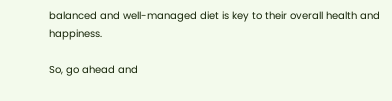balanced and well-managed diet is key to their overall health and happiness.

So, go ahead and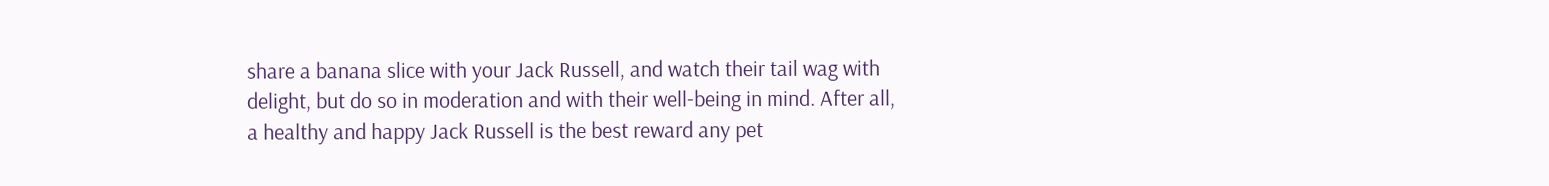share a banana slice with your Jack Russell, and watch their tail wag with delight, but do so in moderation and with their well-being in mind. After all, a healthy and happy Jack Russell is the best reward any pet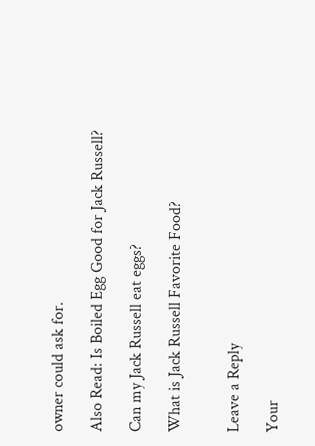owner could ask for.

Also Read: Is Boiled Egg Good for Jack Russell?

Can my Jack Russell eat eggs?

What is Jack Russell Favorite Food?


Leave a Reply

Your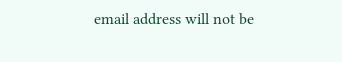email address will not be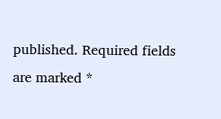published. Required fields are marked *